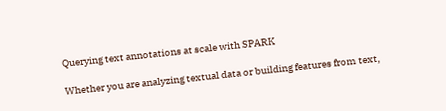Querying text annotations at scale with SPARK

Whether you are analyzing textual data or building features from text,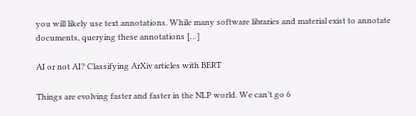you will likely use text annotations. While many software libraries and material exist to annotate documents, querying these annotations […]

AI or not AI? Classifying ArXiv articles with BERT

Things are evolving faster and faster in the NLP world. We can’t go 6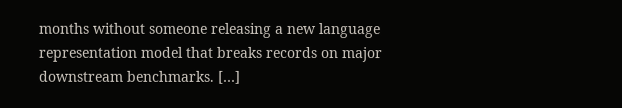months without someone releasing a new language representation model that breaks records on major downstream benchmarks. […]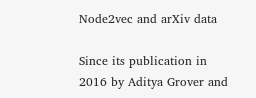Node2vec and arXiv data

Since its publication in 2016 by Aditya Grover and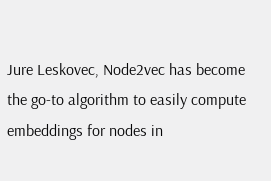Jure Leskovec, Node2vec has become the go-to algorithm to easily compute embeddings for nodes in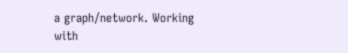a graph/network. Working with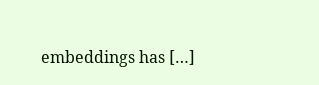embeddings has […]